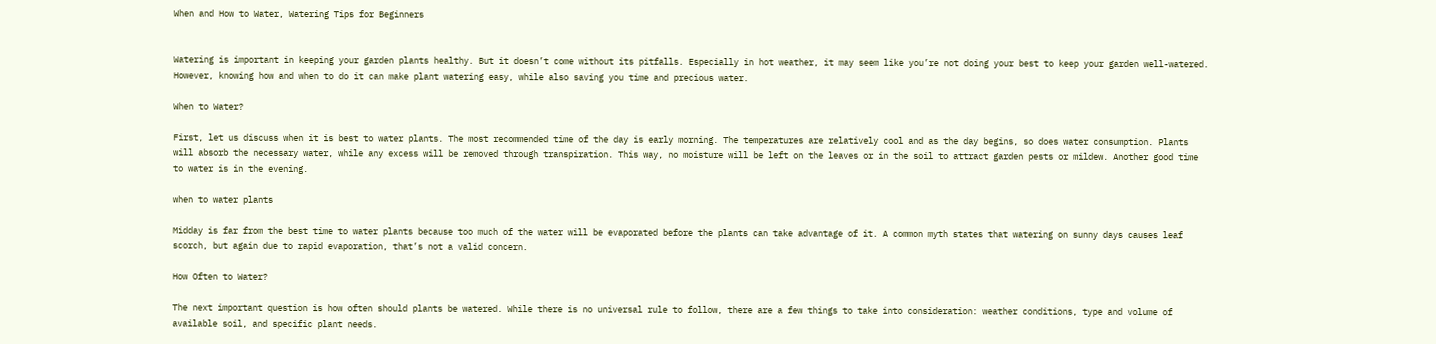When and How to Water, Watering Tips for Beginners


Watering is important in keeping your garden plants healthy. But it doesn’t come without its pitfalls. Especially in hot weather, it may seem like you’re not doing your best to keep your garden well-watered. However, knowing how and when to do it can make plant watering easy, while also saving you time and precious water.

When to Water?

First, let us discuss when it is best to water plants. The most recommended time of the day is early morning. The temperatures are relatively cool and as the day begins, so does water consumption. Plants will absorb the necessary water, while any excess will be removed through transpiration. This way, no moisture will be left on the leaves or in the soil to attract garden pests or mildew. Another good time to water is in the evening.

when to water plants

Midday is far from the best time to water plants because too much of the water will be evaporated before the plants can take advantage of it. A common myth states that watering on sunny days causes leaf scorch, but again due to rapid evaporation, that’s not a valid concern.

How Often to Water?

The next important question is how often should plants be watered. While there is no universal rule to follow, there are a few things to take into consideration: weather conditions, type and volume of available soil, and specific plant needs.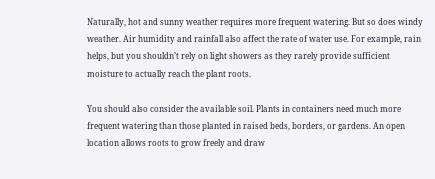Naturally, hot and sunny weather requires more frequent watering. But so does windy weather. Air humidity and rainfall also affect the rate of water use. For example, rain helps, but you shouldn’t rely on light showers as they rarely provide sufficient moisture to actually reach the plant roots.

You should also consider the available soil. Plants in containers need much more frequent watering than those planted in raised beds, borders, or gardens. An open location allows roots to grow freely and draw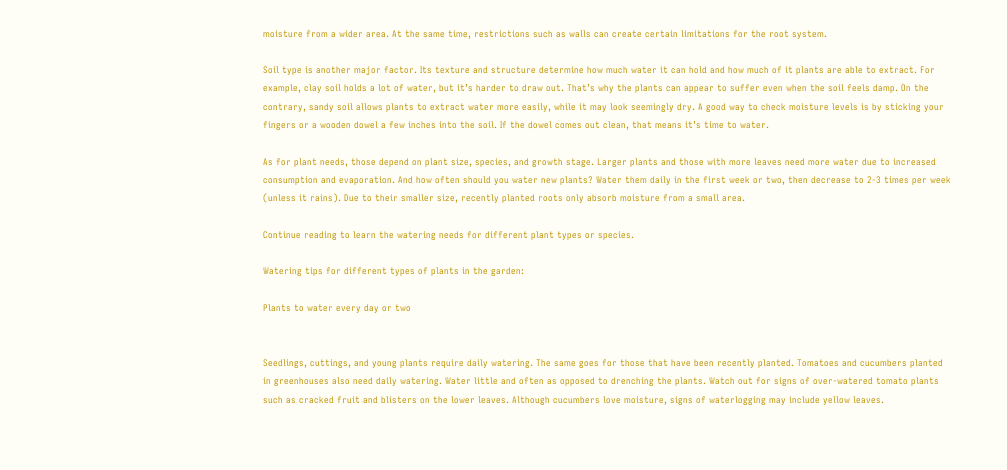moisture from a wider area. At the same time, restrictions such as walls can create certain limitations for the root system.

Soil type is another major factor. Its texture and structure determine how much water it can hold and how much of it plants are able to extract. For example, clay soil holds a lot of water, but it’s harder to draw out. That’s why the plants can appear to suffer even when the soil feels damp. On the contrary, sandy soil allows plants to extract water more easily, while it may look seemingly dry. A good way to check moisture levels is by sticking your fingers or a wooden dowel a few inches into the soil. If the dowel comes out clean, that means it’s time to water.

As for plant needs, those depend on plant size, species, and growth stage. Larger plants and those with more leaves need more water due to increased consumption and evaporation. And how often should you water new plants? Water them daily in the first week or two, then decrease to 2-3 times per week (unless it rains). Due to their smaller size, recently planted roots only absorb moisture from a small area.

Continue reading to learn the watering needs for different plant types or species.

Watering tips for different types of plants in the garden:

Plants to water every day or two


Seedlings, cuttings, and young plants require daily watering. The same goes for those that have been recently planted. Tomatoes and cucumbers planted in greenhouses also need daily watering. Water little and often as opposed to drenching the plants. Watch out for signs of over-watered tomato plants such as cracked fruit and blisters on the lower leaves. Although cucumbers love moisture, signs of waterlogging may include yellow leaves.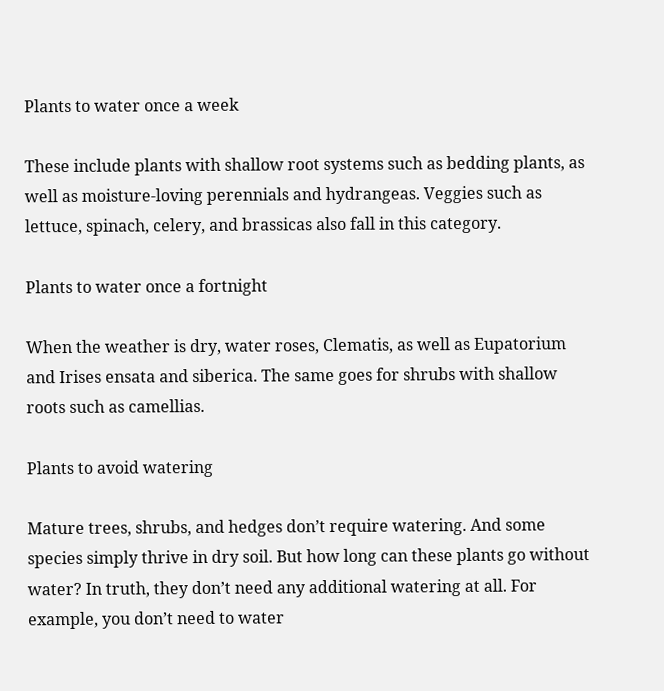Plants to water once a week

These include plants with shallow root systems such as bedding plants, as well as moisture-loving perennials and hydrangeas. Veggies such as lettuce, spinach, celery, and brassicas also fall in this category.

Plants to water once a fortnight

When the weather is dry, water roses, Clematis, as well as Eupatorium and Irises ensata and siberica. The same goes for shrubs with shallow roots such as camellias.

Plants to avoid watering

Mature trees, shrubs, and hedges don’t require watering. And some species simply thrive in dry soil. But how long can these plants go without water? In truth, they don’t need any additional watering at all. For example, you don’t need to water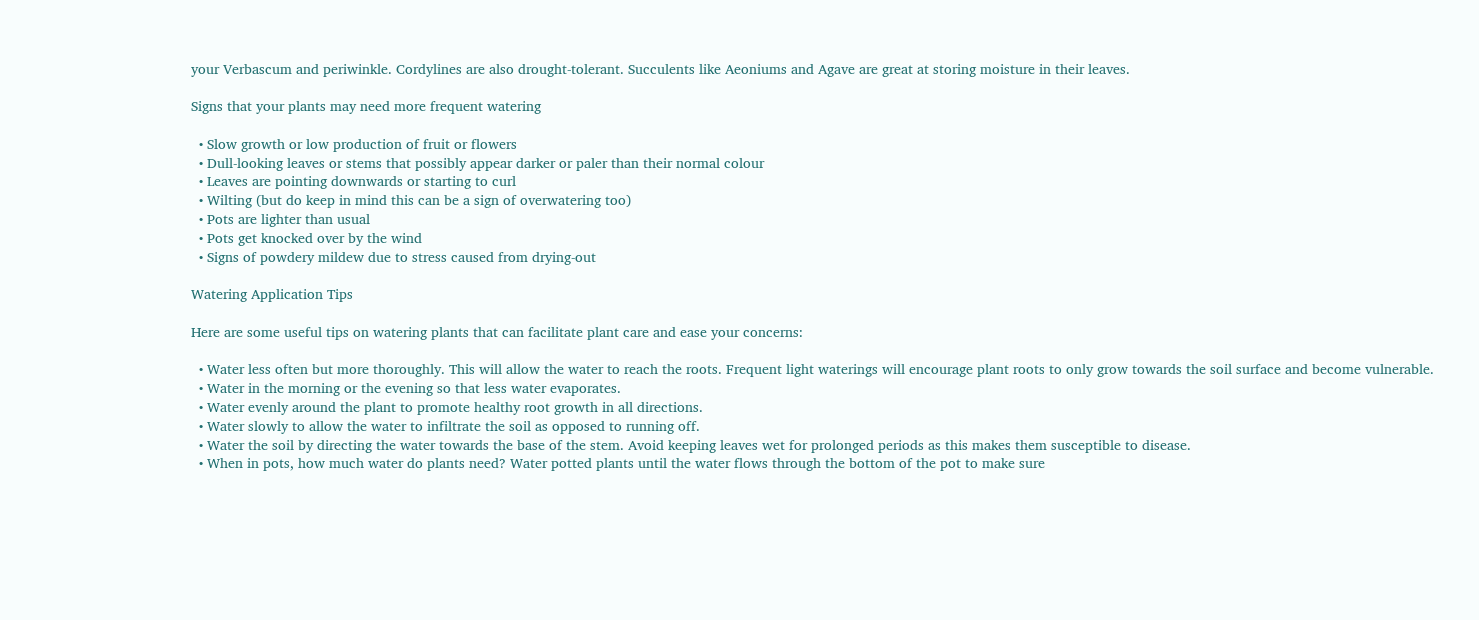your Verbascum and periwinkle. Cordylines are also drought-tolerant. Succulents like Aeoniums and Agave are great at storing moisture in their leaves.

Signs that your plants may need more frequent watering

  • Slow growth or low production of fruit or flowers
  • Dull-looking leaves or stems that possibly appear darker or paler than their normal colour
  • Leaves are pointing downwards or starting to curl
  • Wilting (but do keep in mind this can be a sign of overwatering too)
  • Pots are lighter than usual
  • Pots get knocked over by the wind
  • Signs of powdery mildew due to stress caused from drying-out

Watering Application Tips

Here are some useful tips on watering plants that can facilitate plant care and ease your concerns:

  • Water less often but more thoroughly. This will allow the water to reach the roots. Frequent light waterings will encourage plant roots to only grow towards the soil surface and become vulnerable.
  • Water in the morning or the evening so that less water evaporates.
  • Water evenly around the plant to promote healthy root growth in all directions.
  • Water slowly to allow the water to infiltrate the soil as opposed to running off.
  • Water the soil by directing the water towards the base of the stem. Avoid keeping leaves wet for prolonged periods as this makes them susceptible to disease.
  • When in pots, how much water do plants need? Water potted plants until the water flows through the bottom of the pot to make sure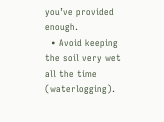you’ve provided enough.
  • Avoid keeping the soil very wet all the time (waterlogging).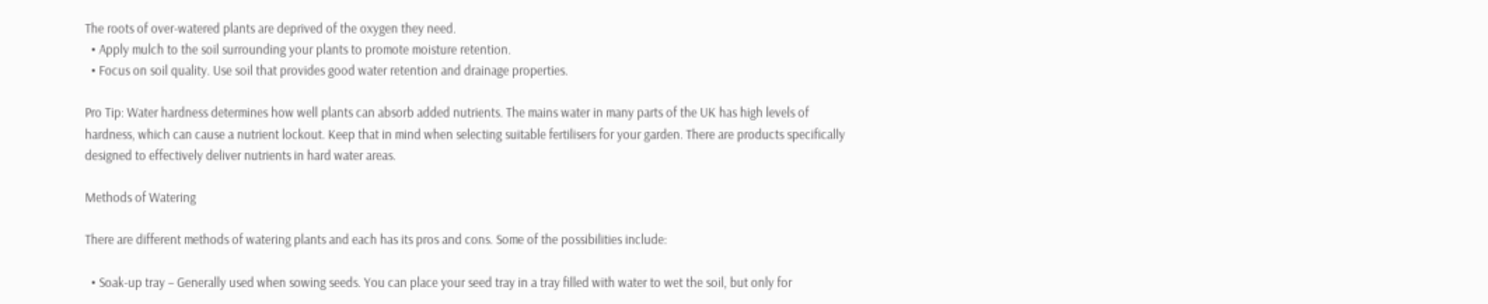The roots of over-watered plants are deprived of the oxygen they need.
  • Apply mulch to the soil surrounding your plants to promote moisture retention.
  • Focus on soil quality. Use soil that provides good water retention and drainage properties.

Pro Tip: Water hardness determines how well plants can absorb added nutrients. The mains water in many parts of the UK has high levels of hardness, which can cause a nutrient lockout. Keep that in mind when selecting suitable fertilisers for your garden. There are products specifically designed to effectively deliver nutrients in hard water areas.

Methods of Watering

There are different methods of watering plants and each has its pros and cons. Some of the possibilities include:

  • Soak-up tray – Generally used when sowing seeds. You can place your seed tray in a tray filled with water to wet the soil, but only for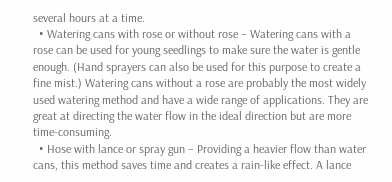several hours at a time.
  • Watering cans with rose or without rose – Watering cans with a rose can be used for young seedlings to make sure the water is gentle enough. (Hand sprayers can also be used for this purpose to create a fine mist.) Watering cans without a rose are probably the most widely used watering method and have a wide range of applications. They are great at directing the water flow in the ideal direction but are more time-consuming.
  • Hose with lance or spray gun – Providing a heavier flow than water cans, this method saves time and creates a rain-like effect. A lance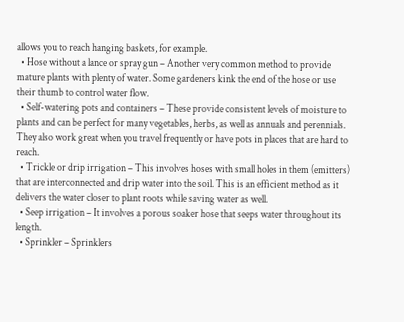allows you to reach hanging baskets, for example.
  • Hose without a lance or spray gun – Another very common method to provide mature plants with plenty of water. Some gardeners kink the end of the hose or use their thumb to control water flow.
  • Self-watering pots and containers – These provide consistent levels of moisture to plants and can be perfect for many vegetables, herbs, as well as annuals and perennials. They also work great when you travel frequently or have pots in places that are hard to reach.
  • Trickle or drip irrigation – This involves hoses with small holes in them (emitters) that are interconnected and drip water into the soil. This is an efficient method as it delivers the water closer to plant roots while saving water as well.
  • Seep irrigation – It involves a porous soaker hose that seeps water throughout its length.
  • Sprinkler – Sprinklers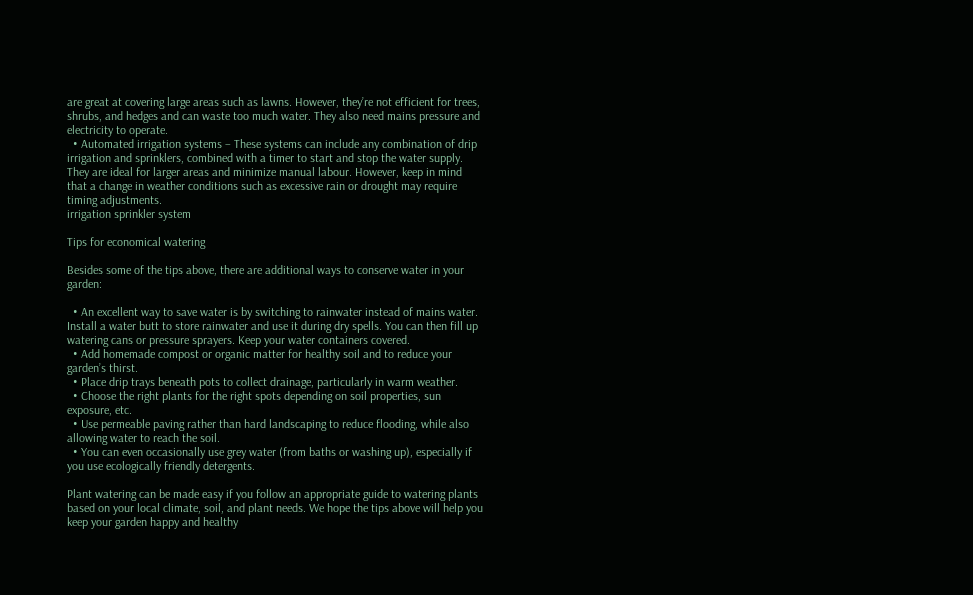are great at covering large areas such as lawns. However, they’re not efficient for trees, shrubs, and hedges and can waste too much water. They also need mains pressure and electricity to operate.
  • Automated irrigation systems – These systems can include any combination of drip irrigation and sprinklers, combined with a timer to start and stop the water supply. They are ideal for larger areas and minimize manual labour. However, keep in mind that a change in weather conditions such as excessive rain or drought may require timing adjustments.
irrigation sprinkler system

Tips for economical watering

Besides some of the tips above, there are additional ways to conserve water in your garden:

  • An excellent way to save water is by switching to rainwater instead of mains water. Install a water butt to store rainwater and use it during dry spells. You can then fill up watering cans or pressure sprayers. Keep your water containers covered.
  • Add homemade compost or organic matter for healthy soil and to reduce your garden’s thirst.
  • Place drip trays beneath pots to collect drainage, particularly in warm weather.
  • Choose the right plants for the right spots depending on soil properties, sun exposure, etc.
  • Use permeable paving rather than hard landscaping to reduce flooding, while also allowing water to reach the soil.
  • You can even occasionally use grey water (from baths or washing up), especially if you use ecologically friendly detergents.

Plant watering can be made easy if you follow an appropriate guide to watering plants based on your local climate, soil, and plant needs. We hope the tips above will help you keep your garden happy and healthy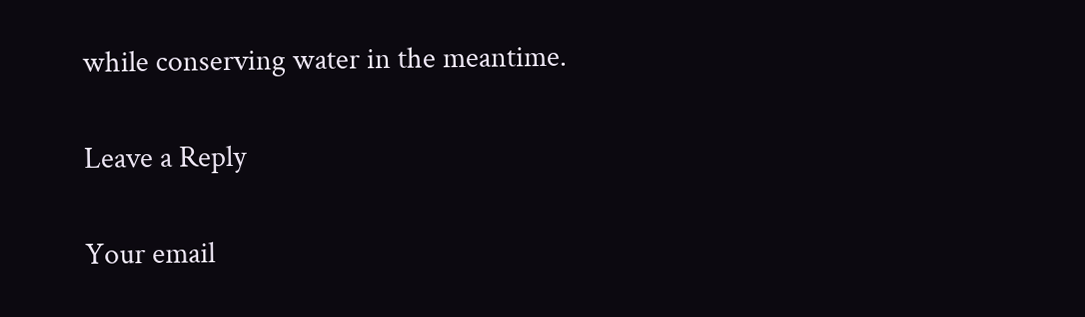while conserving water in the meantime.

Leave a Reply

Your email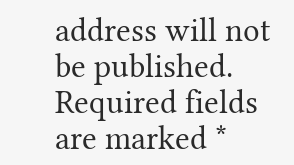address will not be published. Required fields are marked *